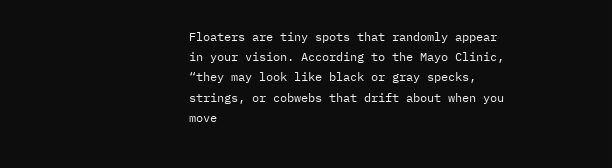Floaters are tiny spots that randomly appear in your vision. According to the Mayo Clinic, “they may look like black or gray specks, strings, or cobwebs that drift about when you move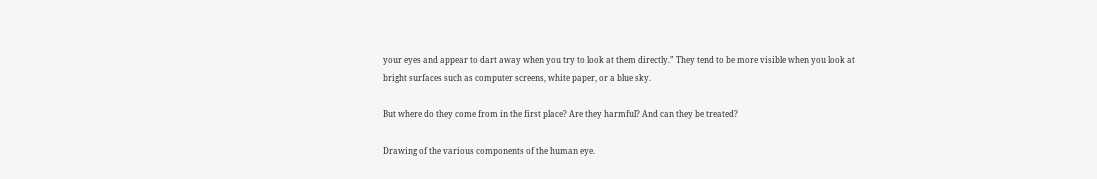your eyes and appear to dart away when you try to look at them directly.” They tend to be more visible when you look at bright surfaces such as computer screens, white paper, or a blue sky.

But where do they come from in the first place? Are they harmful? And can they be treated?

Drawing of the various components of the human eye.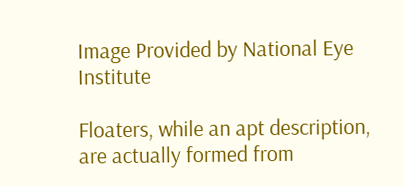Image Provided by National Eye Institute

Floaters, while an apt description, are actually formed from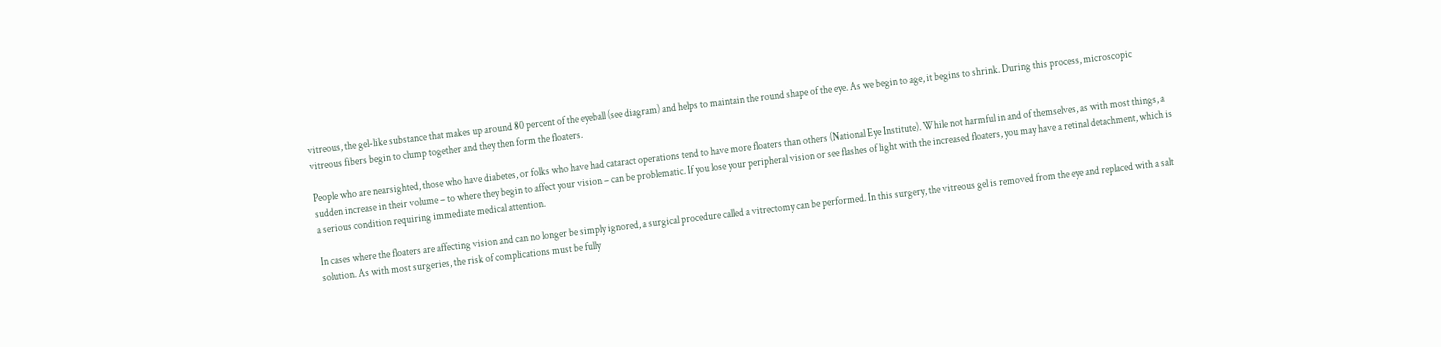vitreous, the gel-like substance that makes up around 80 percent of the eyeball (see diagram) and helps to maintain the round shape of the eye. As we begin to age, it begins to shrink. During this process, microscopic vitreous fibers begin to clump together and they then form the floaters.

People who are nearsighted, those who have diabetes, or folks who have had cataract operations tend to have more floaters than others (National Eye Institute). While not harmful in and of themselves, as with most things, a sudden increase in their volume – to where they begin to affect your vision – can be problematic. If you lose your peripheral vision or see flashes of light with the increased floaters, you may have a retinal detachment, which is a serious condition requiring immediate medical attention.

In cases where the floaters are affecting vision and can no longer be simply ignored, a surgical procedure called a vitrectomy can be performed. In this surgery, the vitreous gel is removed from the eye and replaced with a salt solution. As with most surgeries, the risk of complications must be fully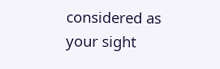considered as your sight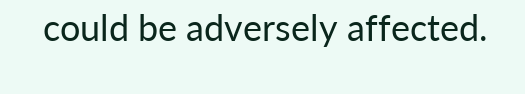could be adversely affected.